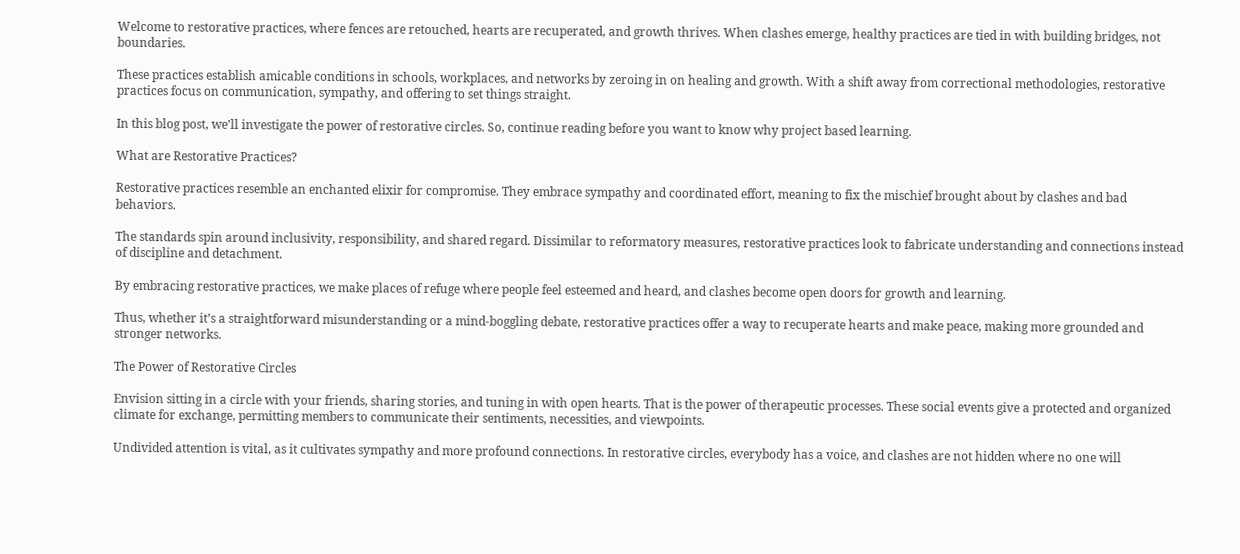Welcome to restorative practices, where fences are retouched, hearts are recuperated, and growth thrives. When clashes emerge, healthy practices are tied in with building bridges, not boundaries.

These practices establish amicable conditions in schools, workplaces, and networks by zeroing in on healing and growth. With a shift away from correctional methodologies, restorative practices focus on communication, sympathy, and offering to set things straight.

In this blog post, we’ll investigate the power of restorative circles. So, continue reading before you want to know why project based learning.

What are Restorative Practices?

Restorative practices resemble an enchanted elixir for compromise. They embrace sympathy and coordinated effort, meaning to fix the mischief brought about by clashes and bad behaviors.

The standards spin around inclusivity, responsibility, and shared regard. Dissimilar to reformatory measures, restorative practices look to fabricate understanding and connections instead of discipline and detachment.

By embracing restorative practices, we make places of refuge where people feel esteemed and heard, and clashes become open doors for growth and learning.

Thus, whether it’s a straightforward misunderstanding or a mind-boggling debate, restorative practices offer a way to recuperate hearts and make peace, making more grounded and stronger networks.

The Power of Restorative Circles

Envision sitting in a circle with your friends, sharing stories, and tuning in with open hearts. That is the power of therapeutic processes. These social events give a protected and organized climate for exchange, permitting members to communicate their sentiments, necessities, and viewpoints.

Undivided attention is vital, as it cultivates sympathy and more profound connections. In restorative circles, everybody has a voice, and clashes are not hidden where no one will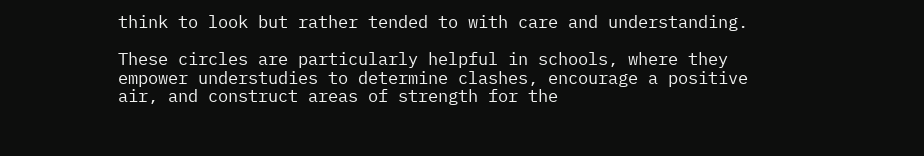think to look but rather tended to with care and understanding.

These circles are particularly helpful in schools, where they empower understudies to determine clashes, encourage a positive air, and construct areas of strength for the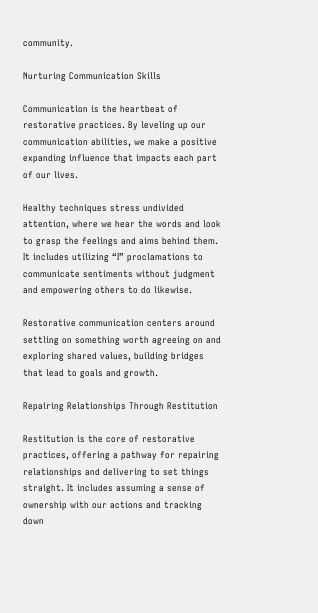community.

Nurturing Communication Skills

Communication is the heartbeat of restorative practices. By leveling up our communication abilities, we make a positive expanding influence that impacts each part of our lives.

Healthy techniques stress undivided attention, where we hear the words and look to grasp the feelings and aims behind them. It includes utilizing “I” proclamations to communicate sentiments without judgment and empowering others to do likewise.

Restorative communication centers around settling on something worth agreeing on and exploring shared values, building bridges that lead to goals and growth.

Repairing Relationships Through Restitution

Restitution is the core of restorative practices, offering a pathway for repairing relationships and delivering to set things straight. It includes assuming a sense of ownership with our actions and tracking down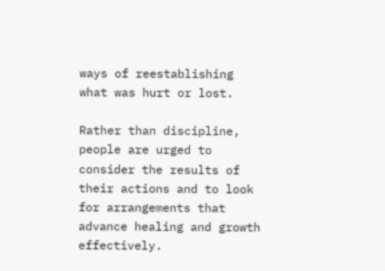ways of reestablishing what was hurt or lost.

Rather than discipline, people are urged to consider the results of their actions and to look for arrangements that advance healing and growth effectively.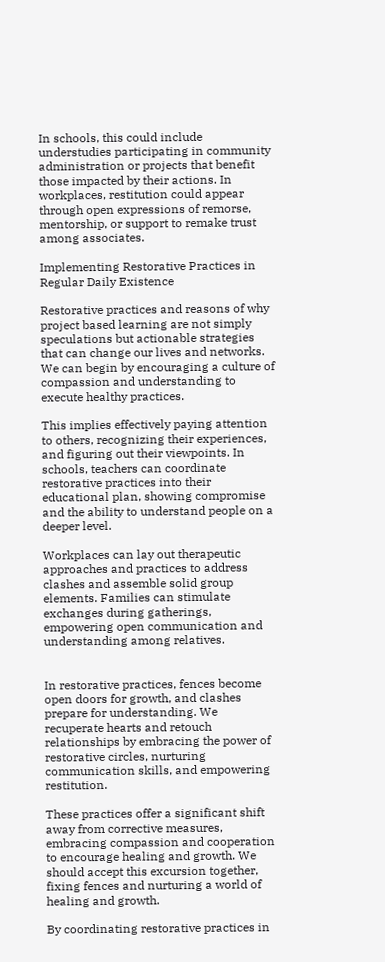In schools, this could include understudies participating in community administration or projects that benefit those impacted by their actions. In workplaces, restitution could appear through open expressions of remorse, mentorship, or support to remake trust among associates.

Implementing Restorative Practices in Regular Daily Existence

Restorative practices and reasons of why project based learning are not simply speculations but actionable strategies that can change our lives and networks. We can begin by encouraging a culture of compassion and understanding to execute healthy practices.

This implies effectively paying attention to others, recognizing their experiences, and figuring out their viewpoints. In schools, teachers can coordinate restorative practices into their educational plan, showing compromise and the ability to understand people on a deeper level.

Workplaces can lay out therapeutic approaches and practices to address clashes and assemble solid group elements. Families can stimulate exchanges during gatherings, empowering open communication and understanding among relatives.


In restorative practices, fences become open doors for growth, and clashes prepare for understanding. We recuperate hearts and retouch relationships by embracing the power of restorative circles, nurturing communication skills, and empowering restitution.

These practices offer a significant shift away from corrective measures, embracing compassion and cooperation to encourage healing and growth. We should accept this excursion together, fixing fences and nurturing a world of healing and growth.

By coordinating restorative practices in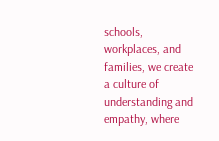schools, workplaces, and families, we create a culture of understanding and empathy, where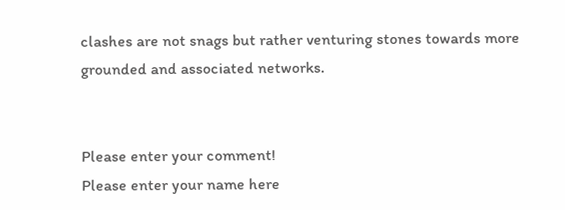clashes are not snags but rather venturing stones towards more grounded and associated networks.


Please enter your comment!
Please enter your name here